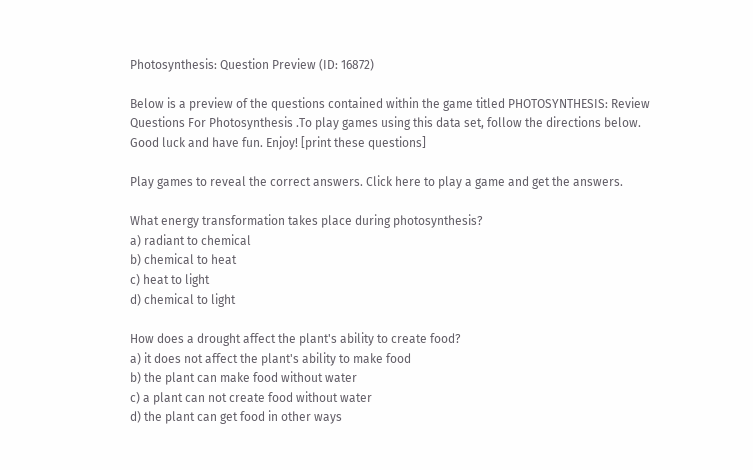Photosynthesis: Question Preview (ID: 16872)

Below is a preview of the questions contained within the game titled PHOTOSYNTHESIS: Review Questions For Photosynthesis .To play games using this data set, follow the directions below. Good luck and have fun. Enjoy! [print these questions]

Play games to reveal the correct answers. Click here to play a game and get the answers.

What energy transformation takes place during photosynthesis?
a) radiant to chemical
b) chemical to heat
c) heat to light
d) chemical to light

How does a drought affect the plant's ability to create food?
a) it does not affect the plant's ability to make food
b) the plant can make food without water
c) a plant can not create food without water
d) the plant can get food in other ways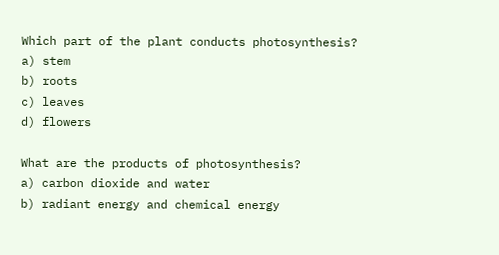Which part of the plant conducts photosynthesis?
a) stem
b) roots
c) leaves
d) flowers

What are the products of photosynthesis?
a) carbon dioxide and water
b) radiant energy and chemical energy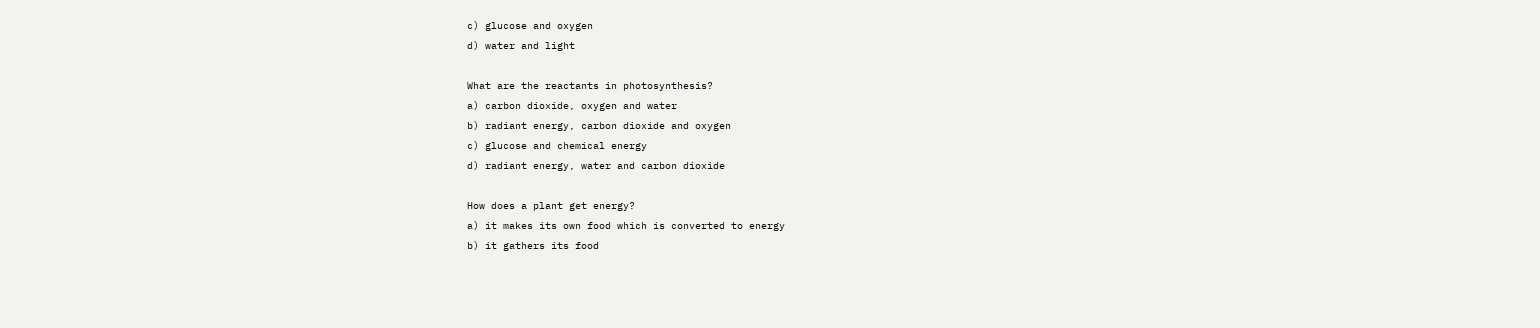c) glucose and oxygen
d) water and light

What are the reactants in photosynthesis?
a) carbon dioxide, oxygen and water
b) radiant energy, carbon dioxide and oxygen
c) glucose and chemical energy
d) radiant energy, water and carbon dioxide

How does a plant get energy?
a) it makes its own food which is converted to energy
b) it gathers its food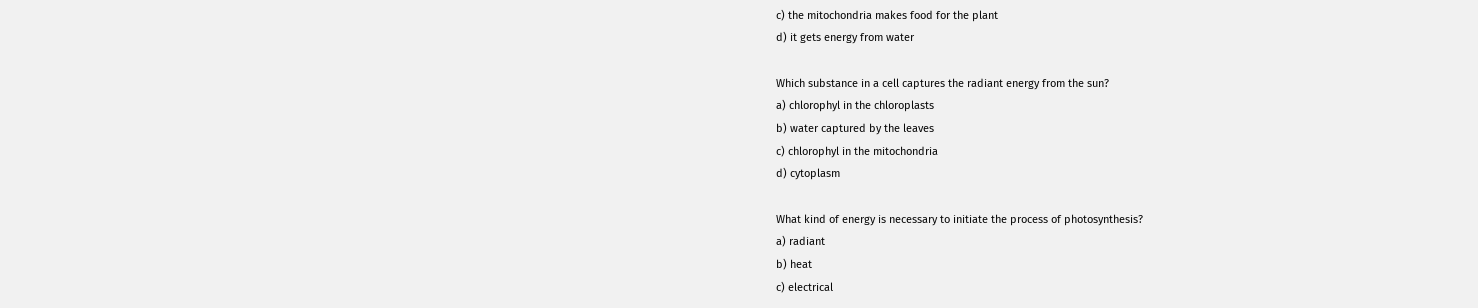c) the mitochondria makes food for the plant
d) it gets energy from water

Which substance in a cell captures the radiant energy from the sun?
a) chlorophyl in the chloroplasts
b) water captured by the leaves
c) chlorophyl in the mitochondria
d) cytoplasm

What kind of energy is necessary to initiate the process of photosynthesis?
a) radiant
b) heat
c) electrical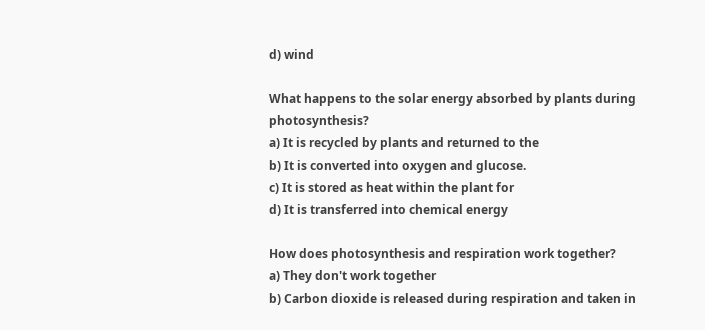d) wind

What happens to the solar energy absorbed by plants during photosynthesis?
a) It is recycled by plants and returned to the
b) It is converted into oxygen and glucose.
c) It is stored as heat within the plant for
d) It is transferred into chemical energy

How does photosynthesis and respiration work together?
a) They don't work together
b) Carbon dioxide is released during respiration and taken in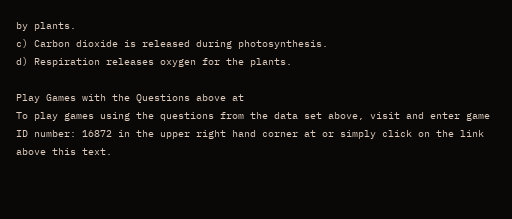by plants.
c) Carbon dioxide is released during photosynthesis.
d) Respiration releases oxygen for the plants.

Play Games with the Questions above at
To play games using the questions from the data set above, visit and enter game ID number: 16872 in the upper right hand corner at or simply click on the link above this text.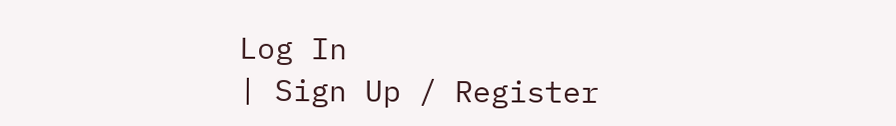Log In
| Sign Up / Register